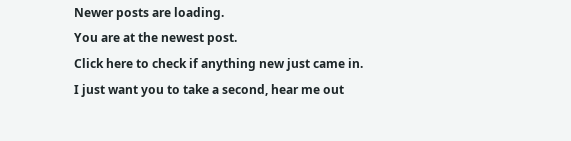Newer posts are loading.
You are at the newest post.
Click here to check if anything new just came in.
I just want you to take a second, hear me out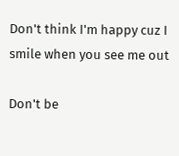Don't think I'm happy cuz I smile when you see me out

Don't be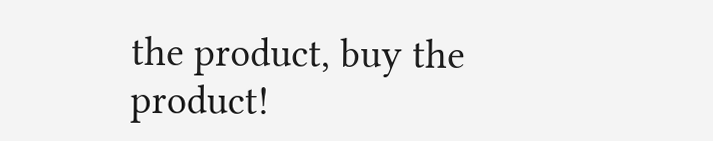the product, buy the product!